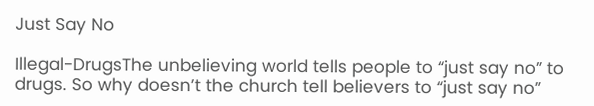Just Say No

Illegal-DrugsThe unbelieving world tells people to “just say no” to drugs. So why doesn’t the church tell believers to “just say no”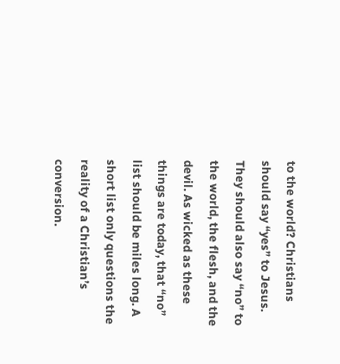to the world? Christians should say “yes” to Jesus. They should also say “no” to the world, the flesh, and the devil. As wicked as these things are today, that “no” list should be miles long. A short list only questions the reality of a Christian’s conversion.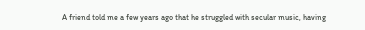A friend told me a few years ago that he struggled with secular music, having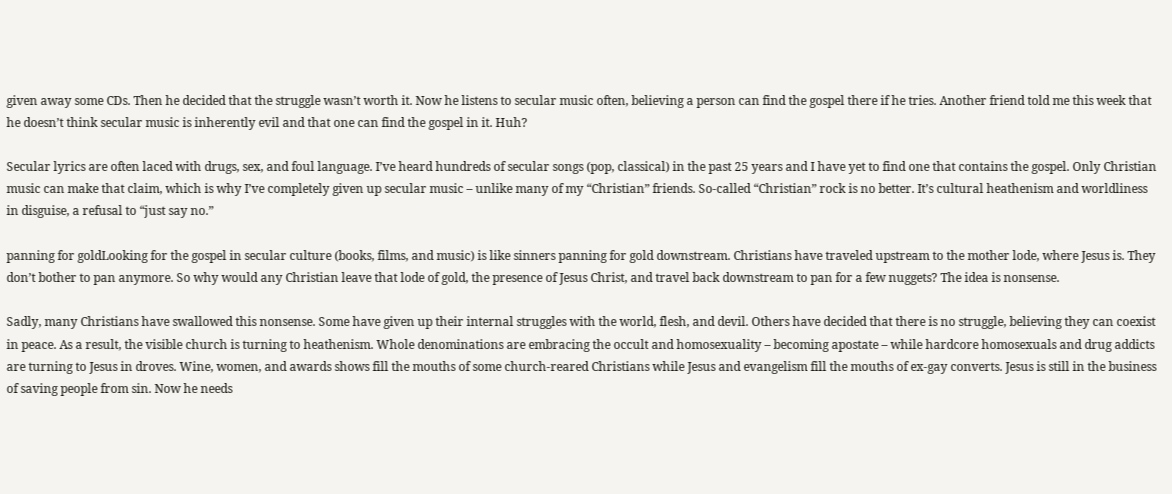given away some CDs. Then he decided that the struggle wasn’t worth it. Now he listens to secular music often, believing a person can find the gospel there if he tries. Another friend told me this week that he doesn’t think secular music is inherently evil and that one can find the gospel in it. Huh?

Secular lyrics are often laced with drugs, sex, and foul language. I’ve heard hundreds of secular songs (pop, classical) in the past 25 years and I have yet to find one that contains the gospel. Only Christian music can make that claim, which is why I’ve completely given up secular music – unlike many of my “Christian” friends. So-called “Christian” rock is no better. It’s cultural heathenism and worldliness in disguise, a refusal to “just say no.”

panning for goldLooking for the gospel in secular culture (books, films, and music) is like sinners panning for gold downstream. Christians have traveled upstream to the mother lode, where Jesus is. They don’t bother to pan anymore. So why would any Christian leave that lode of gold, the presence of Jesus Christ, and travel back downstream to pan for a few nuggets? The idea is nonsense.

Sadly, many Christians have swallowed this nonsense. Some have given up their internal struggles with the world, flesh, and devil. Others have decided that there is no struggle, believing they can coexist in peace. As a result, the visible church is turning to heathenism. Whole denominations are embracing the occult and homosexuality – becoming apostate – while hardcore homosexuals and drug addicts are turning to Jesus in droves. Wine, women, and awards shows fill the mouths of some church-reared Christians while Jesus and evangelism fill the mouths of ex-gay converts. Jesus is still in the business of saving people from sin. Now he needs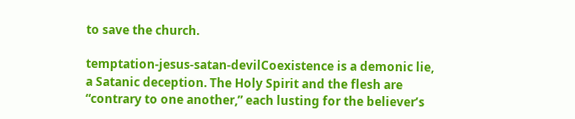to save the church.

temptation-jesus-satan-devilCoexistence is a demonic lie, a Satanic deception. The Holy Spirit and the flesh are “contrary to one another,” each lusting for the believer’s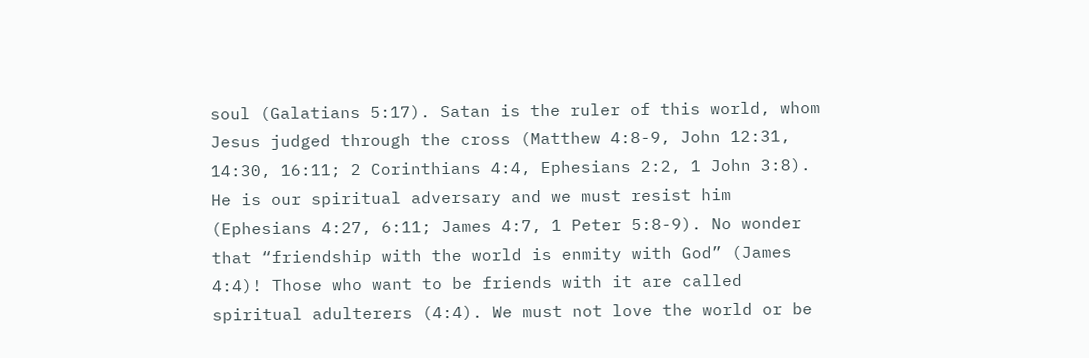soul (Galatians 5:17). Satan is the ruler of this world, whom Jesus judged through the cross (Matthew 4:8-9, John 12:31, 14:30, 16:11; 2 Corinthians 4:4, Ephesians 2:2, 1 John 3:8). He is our spiritual adversary and we must resist him (Ephesians 4:27, 6:11; James 4:7, 1 Peter 5:8-9). No wonder that “friendship with the world is enmity with God” (James 4:4)! Those who want to be friends with it are called spiritual adulterers (4:4). We must not love the world or be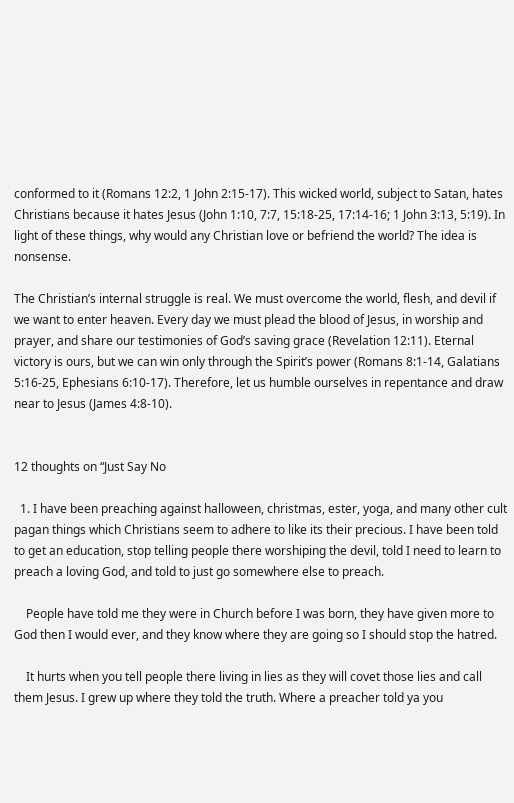conformed to it (Romans 12:2, 1 John 2:15-17). This wicked world, subject to Satan, hates Christians because it hates Jesus (John 1:10, 7:7, 15:18-25, 17:14-16; 1 John 3:13, 5:19). In light of these things, why would any Christian love or befriend the world? The idea is nonsense.

The Christian’s internal struggle is real. We must overcome the world, flesh, and devil if we want to enter heaven. Every day we must plead the blood of Jesus, in worship and prayer, and share our testimonies of God’s saving grace (Revelation 12:11). Eternal victory is ours, but we can win only through the Spirit’s power (Romans 8:1-14, Galatians 5:16-25, Ephesians 6:10-17). Therefore, let us humble ourselves in repentance and draw near to Jesus (James 4:8-10).


12 thoughts on “Just Say No

  1. I have been preaching against halloween, christmas, ester, yoga, and many other cult pagan things which Christians seem to adhere to like its their precious. I have been told to get an education, stop telling people there worshiping the devil, told I need to learn to preach a loving God, and told to just go somewhere else to preach.

    People have told me they were in Church before I was born, they have given more to God then I would ever, and they know where they are going so I should stop the hatred.

    It hurts when you tell people there living in lies as they will covet those lies and call them Jesus. I grew up where they told the truth. Where a preacher told ya you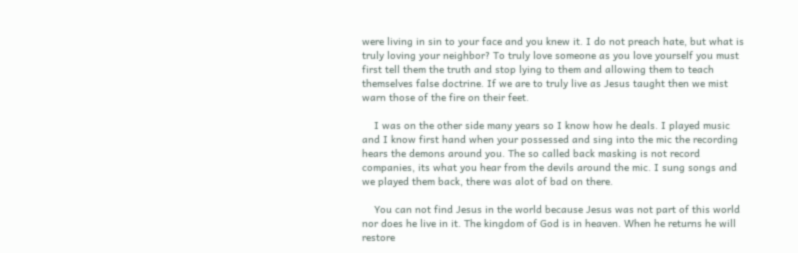were living in sin to your face and you knew it. I do not preach hate, but what is truly loving your neighbor? To truly love someone as you love yourself you must first tell them the truth and stop lying to them and allowing them to teach themselves false doctrine. If we are to truly live as Jesus taught then we mist warn those of the fire on their feet.

    I was on the other side many years so I know how he deals. I played music and I know first hand when your possessed and sing into the mic the recording hears the demons around you. The so called back masking is not record companies, its what you hear from the devils around the mic. I sung songs and we played them back, there was alot of bad on there.

    You can not find Jesus in the world because Jesus was not part of this world nor does he live in it. The kingdom of God is in heaven. When he returns he will restore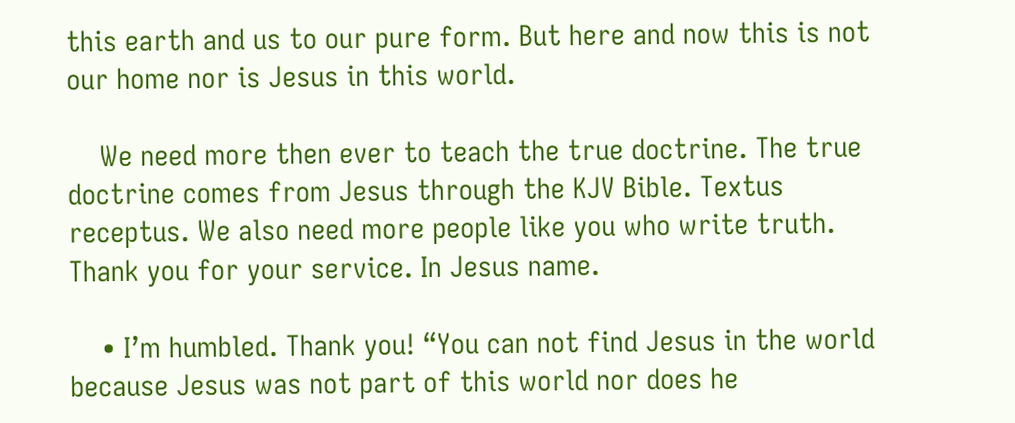this earth and us to our pure form. But here and now this is not our home nor is Jesus in this world.

    We need more then ever to teach the true doctrine. The true doctrine comes from Jesus through the KJV Bible. Textus receptus. We also need more people like you who write truth. Thank you for your service. In Jesus name.

    • I’m humbled. Thank you! “You can not find Jesus in the world because Jesus was not part of this world nor does he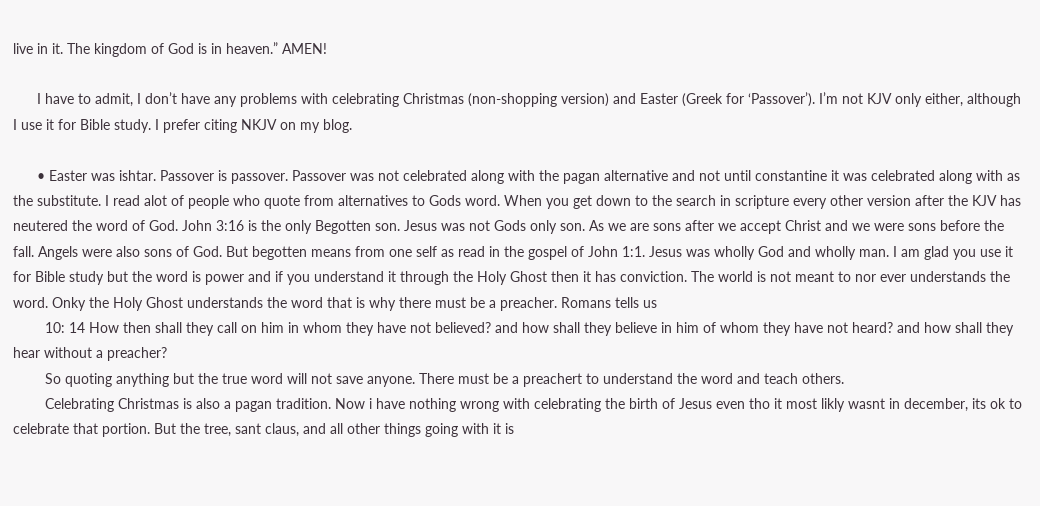live in it. The kingdom of God is in heaven.” AMEN!

      I have to admit, I don’t have any problems with celebrating Christmas (non-shopping version) and Easter (Greek for ‘Passover’). I’m not KJV only either, although I use it for Bible study. I prefer citing NKJV on my blog.

      • Easter was ishtar. Passover is passover. Passover was not celebrated along with the pagan alternative and not until constantine it was celebrated along with as the substitute. I read alot of people who quote from alternatives to Gods word. When you get down to the search in scripture every other version after the KJV has neutered the word of God. John 3:16 is the only Begotten son. Jesus was not Gods only son. As we are sons after we accept Christ and we were sons before the fall. Angels were also sons of God. But begotten means from one self as read in the gospel of John 1:1. Jesus was wholly God and wholly man. I am glad you use it for Bible study but the word is power and if you understand it through the Holy Ghost then it has conviction. The world is not meant to nor ever understands the word. Onky the Holy Ghost understands the word that is why there must be a preacher. Romans tells us
        10: 14 How then shall they call on him in whom they have not believed? and how shall they believe in him of whom they have not heard? and how shall they hear without a preacher?
        So quoting anything but the true word will not save anyone. There must be a preachert to understand the word and teach others.
        Celebrating Christmas is also a pagan tradition. Now i have nothing wrong with celebrating the birth of Jesus even tho it most likly wasnt in december, its ok to celebrate that portion. But the tree, sant claus, and all other things going with it is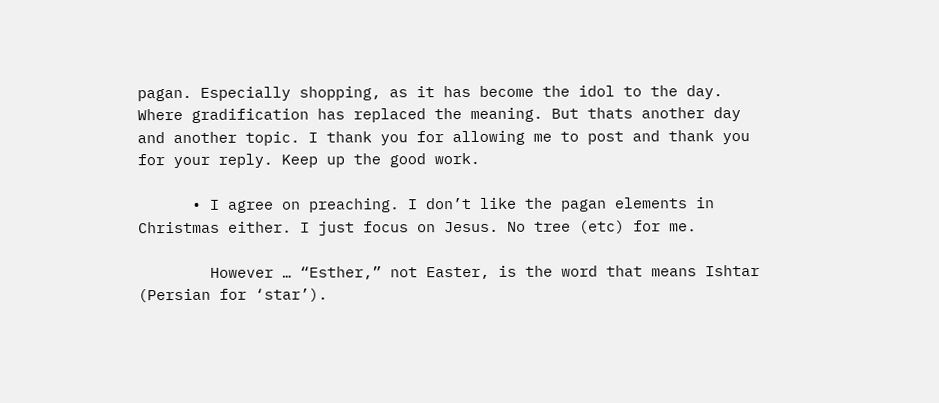pagan. Especially shopping, as it has become the idol to the day. Where gradification has replaced the meaning. But thats another day and another topic. I thank you for allowing me to post and thank you for your reply. Keep up the good work.

      • I agree on preaching. I don’t like the pagan elements in Christmas either. I just focus on Jesus. No tree (etc) for me.

        However … “Esther,” not Easter, is the word that means Ishtar (Persian for ‘star’).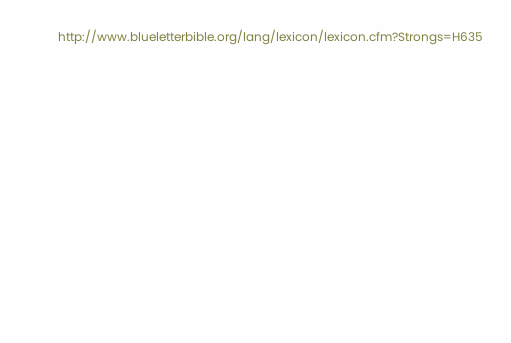http://www.blueletterbible.org/lang/lexicon/lexicon.cfm?Strongs=H635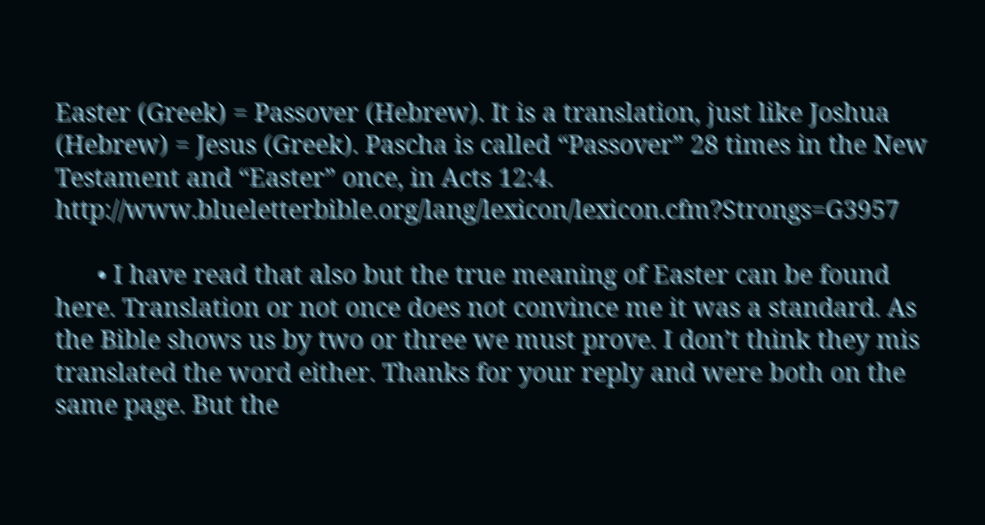Easter (Greek) = Passover (Hebrew). It is a translation, just like Joshua (Hebrew) = Jesus (Greek). Pascha is called “Passover” 28 times in the New Testament and “Easter” once, in Acts 12:4. http://www.blueletterbible.org/lang/lexicon/lexicon.cfm?Strongs=G3957

      • I have read that also but the true meaning of Easter can be found here. Translation or not once does not convince me it was a standard. As the Bible shows us by two or three we must prove. I don’t think they mis translated the word either. Thanks for your reply and were both on the same page. But the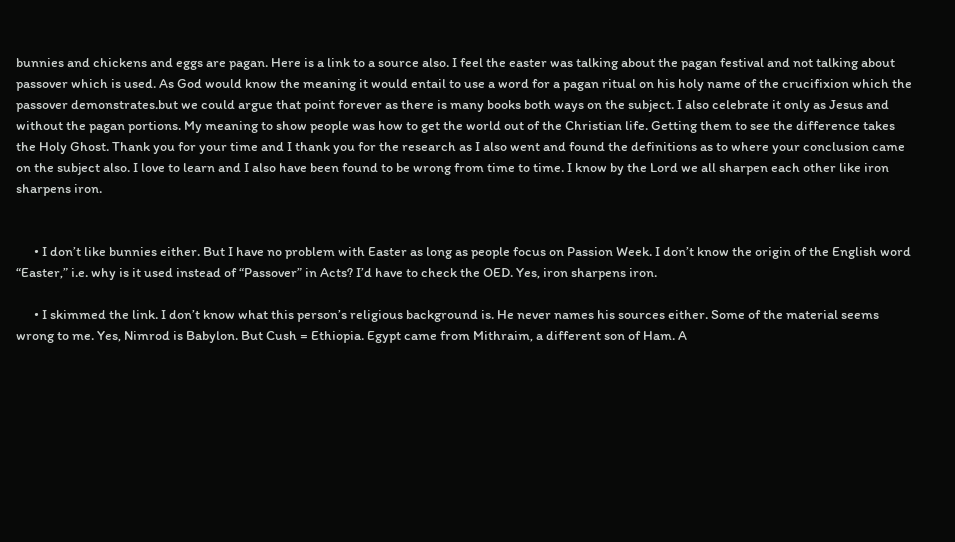bunnies and chickens and eggs are pagan. Here is a link to a source also. I feel the easter was talking about the pagan festival and not talking about passover which is used. As God would know the meaning it would entail to use a word for a pagan ritual on his holy name of the crucifixion which the passover demonstrates.but we could argue that point forever as there is many books both ways on the subject. I also celebrate it only as Jesus and without the pagan portions. My meaning to show people was how to get the world out of the Christian life. Getting them to see the difference takes the Holy Ghost. Thank you for your time and I thank you for the research as I also went and found the definitions as to where your conclusion came on the subject also. I love to learn and I also have been found to be wrong from time to time. I know by the Lord we all sharpen each other like iron sharpens iron.


      • I don’t like bunnies either. But I have no problem with Easter as long as people focus on Passion Week. I don’t know the origin of the English word “Easter,” i.e. why is it used instead of “Passover” in Acts? I’d have to check the OED. Yes, iron sharpens iron.

      • I skimmed the link. I don’t know what this person’s religious background is. He never names his sources either. Some of the material seems wrong to me. Yes, Nimrod is Babylon. But Cush = Ethiopia. Egypt came from Mithraim, a different son of Ham. A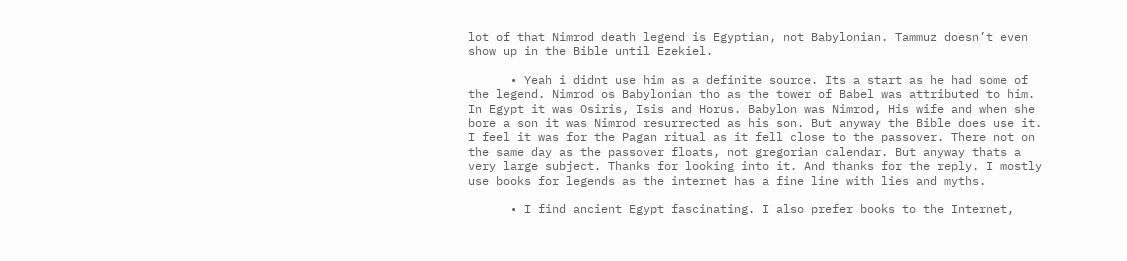lot of that Nimrod death legend is Egyptian, not Babylonian. Tammuz doesn’t even show up in the Bible until Ezekiel.

      • Yeah i didnt use him as a definite source. Its a start as he had some of the legend. Nimrod os Babylonian tho as the tower of Babel was attributed to him. In Egypt it was Osiris, Isis and Horus. Babylon was Nimrod, His wife and when she bore a son it was Nimrod resurrected as his son. But anyway the Bible does use it. I feel it was for the Pagan ritual as it fell close to the passover. There not on the same day as the passover floats, not gregorian calendar. But anyway thats a very large subject. Thanks for looking into it. And thanks for the reply. I mostly use books for legends as the internet has a fine line with lies and myths.

      • I find ancient Egypt fascinating. I also prefer books to the Internet,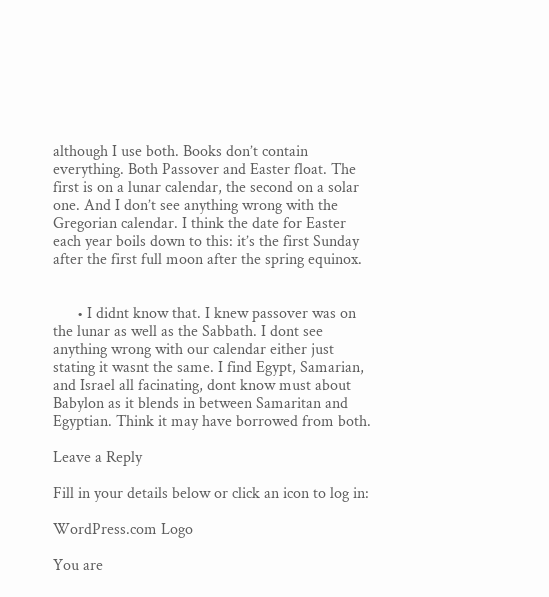although I use both. Books don’t contain everything. Both Passover and Easter float. The first is on a lunar calendar, the second on a solar one. And I don’t see anything wrong with the Gregorian calendar. I think the date for Easter each year boils down to this: it’s the first Sunday after the first full moon after the spring equinox.


      • I didnt know that. I knew passover was on the lunar as well as the Sabbath. I dont see anything wrong with our calendar either just stating it wasnt the same. I find Egypt, Samarian, and Israel all facinating, dont know must about Babylon as it blends in between Samaritan and Egyptian. Think it may have borrowed from both.

Leave a Reply

Fill in your details below or click an icon to log in:

WordPress.com Logo

You are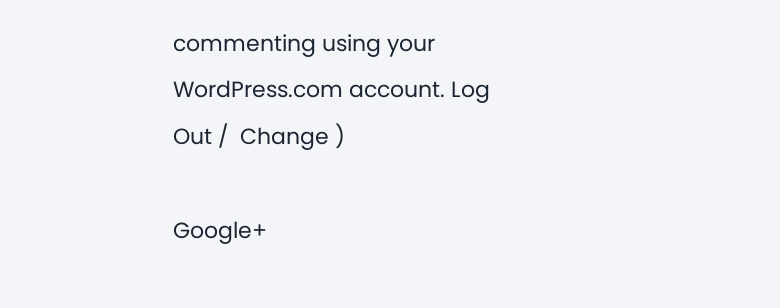commenting using your WordPress.com account. Log Out /  Change )

Google+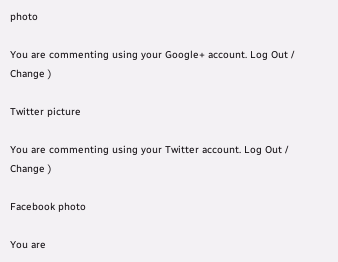photo

You are commenting using your Google+ account. Log Out /  Change )

Twitter picture

You are commenting using your Twitter account. Log Out /  Change )

Facebook photo

You are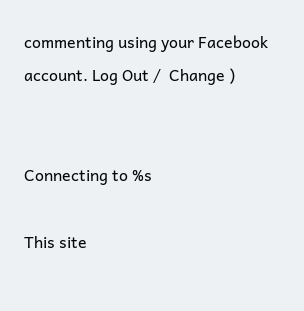commenting using your Facebook account. Log Out /  Change )


Connecting to %s

This site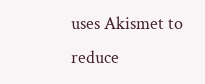uses Akismet to reduce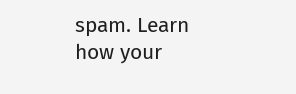spam. Learn how your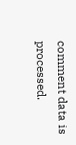comment data is processed.